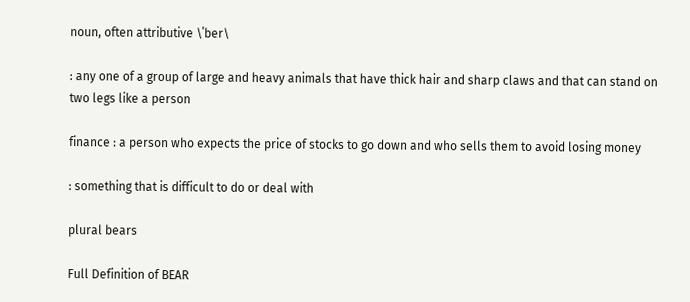noun, often attributive \ˈber\

: any one of a group of large and heavy animals that have thick hair and sharp claws and that can stand on two legs like a person

finance : a person who expects the price of stocks to go down and who sells them to avoid losing money

: something that is difficult to do or deal with

plural bears

Full Definition of BEAR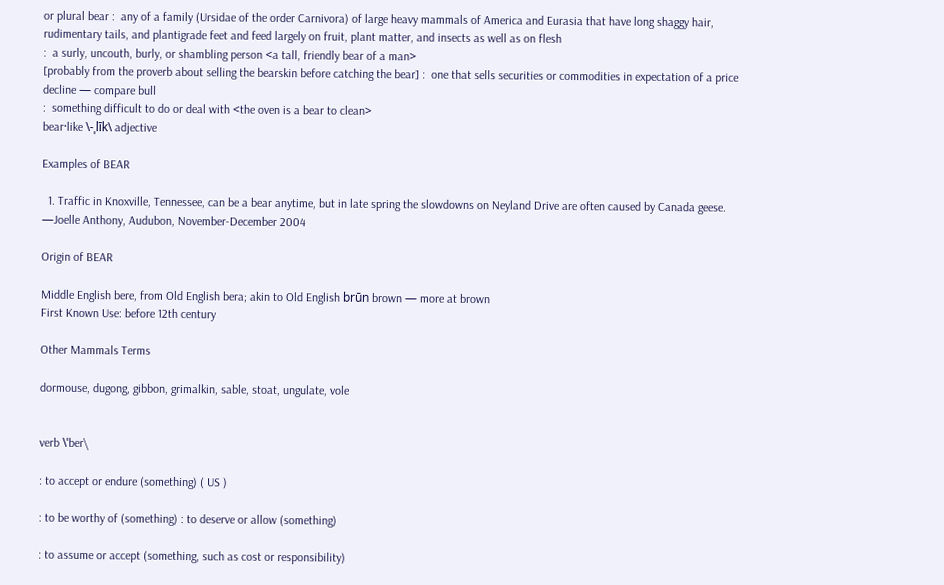or plural bear :  any of a family (Ursidae of the order Carnivora) of large heavy mammals of America and Eurasia that have long shaggy hair, rudimentary tails, and plantigrade feet and feed largely on fruit, plant matter, and insects as well as on flesh
:  a surly, uncouth, burly, or shambling person <a tall, friendly bear of a man>
[probably from the proverb about selling the bearskin before catching the bear] :  one that sells securities or commodities in expectation of a price decline — compare bull
:  something difficult to do or deal with <the oven is a bear to clean>
bear·like \-ˌlīk\ adjective

Examples of BEAR

  1. Traffic in Knoxville, Tennessee, can be a bear anytime, but in late spring the slowdowns on Neyland Drive are often caused by Canada geese. —Joelle Anthony, Audubon, November-December 2004

Origin of BEAR

Middle English bere, from Old English bera; akin to Old English brūn brown — more at brown
First Known Use: before 12th century

Other Mammals Terms

dormouse, dugong, gibbon, grimalkin, sable, stoat, ungulate, vole


verb \ˈber\

: to accept or endure (something) ( US )

: to be worthy of (something) : to deserve or allow (something)

: to assume or accept (something, such as cost or responsibility)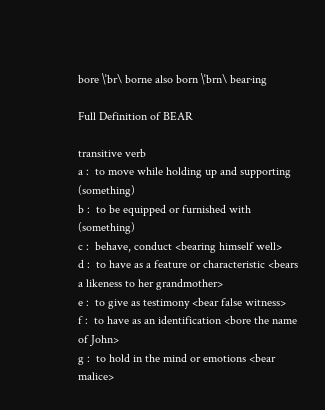bore \ˈbr\ borne also born \ˈbrn\ bear·ing

Full Definition of BEAR

transitive verb
a :  to move while holding up and supporting (something)
b :  to be equipped or furnished with (something)
c :  behave, conduct <bearing himself well>
d :  to have as a feature or characteristic <bears a likeness to her grandmother>
e :  to give as testimony <bear false witness>
f :  to have as an identification <bore the name of John>
g :  to hold in the mind or emotions <bear malice>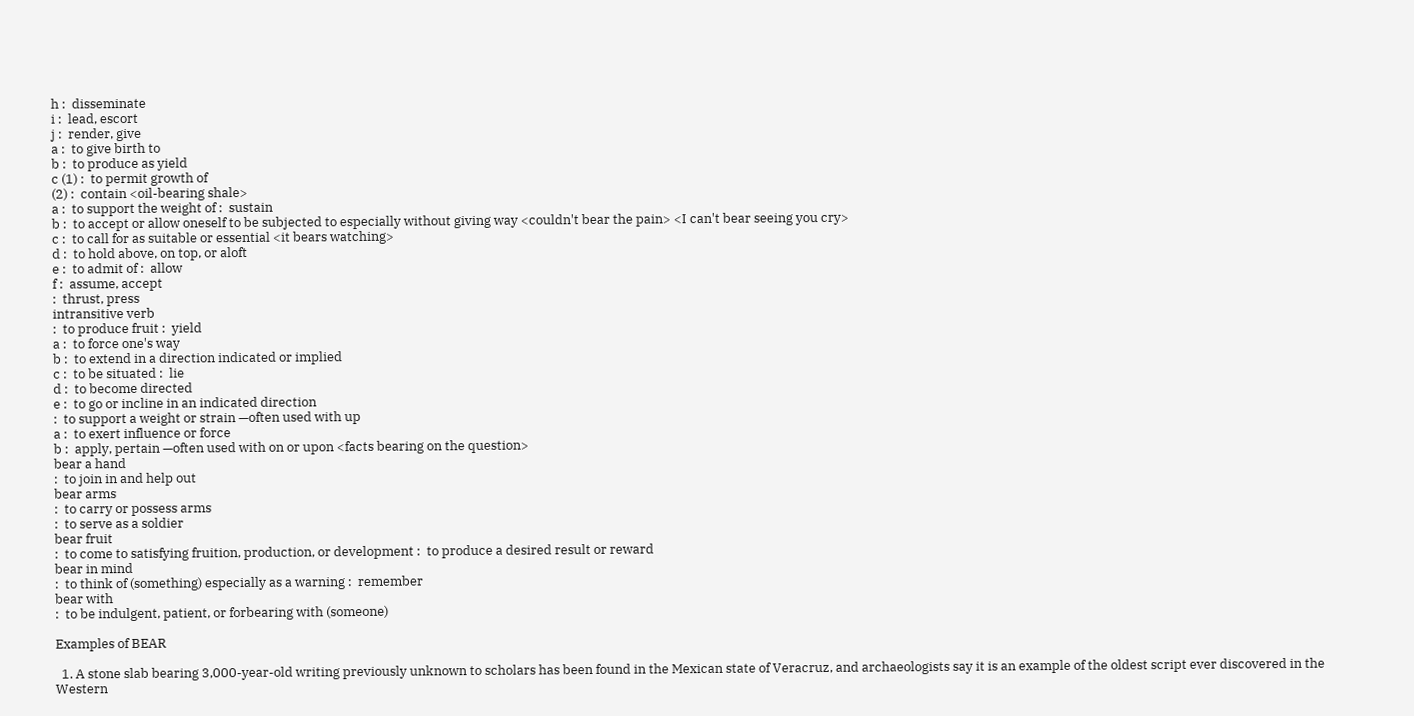h :  disseminate
i :  lead, escort
j :  render, give
a :  to give birth to
b :  to produce as yield
c (1) :  to permit growth of
(2) :  contain <oil-bearing shale>
a :  to support the weight of :  sustain
b :  to accept or allow oneself to be subjected to especially without giving way <couldn't bear the pain> <I can't bear seeing you cry>
c :  to call for as suitable or essential <it bears watching>
d :  to hold above, on top, or aloft
e :  to admit of :  allow
f :  assume, accept
:  thrust, press
intransitive verb
:  to produce fruit :  yield
a :  to force one's way
b :  to extend in a direction indicated or implied
c :  to be situated :  lie
d :  to become directed
e :  to go or incline in an indicated direction
:  to support a weight or strain —often used with up
a :  to exert influence or force
b :  apply, pertain —often used with on or upon <facts bearing on the question>
bear a hand
:  to join in and help out
bear arms
:  to carry or possess arms
:  to serve as a soldier
bear fruit
:  to come to satisfying fruition, production, or development :  to produce a desired result or reward
bear in mind
:  to think of (something) especially as a warning :  remember
bear with
:  to be indulgent, patient, or forbearing with (someone)

Examples of BEAR

  1. A stone slab bearing 3,000-year-old writing previously unknown to scholars has been found in the Mexican state of Veracruz, and archaeologists say it is an example of the oldest script ever discovered in the Western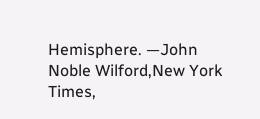Hemisphere. —John Noble Wilford,New York Times,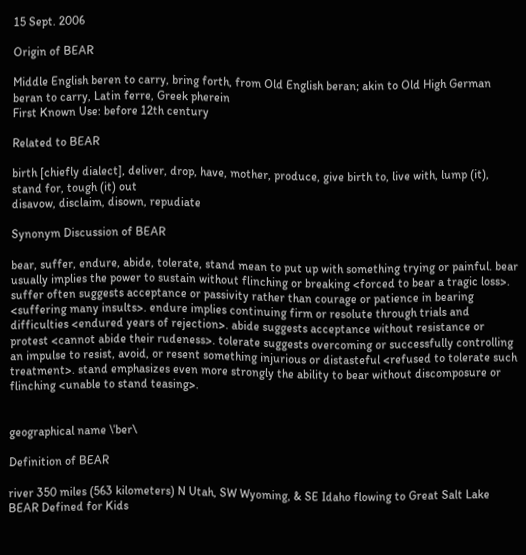15 Sept. 2006

Origin of BEAR

Middle English beren to carry, bring forth, from Old English beran; akin to Old High German beran to carry, Latin ferre, Greek pherein
First Known Use: before 12th century

Related to BEAR

birth [chiefly dialect], deliver, drop, have, mother, produce, give birth to, live with, lump (it), stand for, tough (it) out
disavow, disclaim, disown, repudiate

Synonym Discussion of BEAR

bear, suffer, endure, abide, tolerate, stand mean to put up with something trying or painful. bear usually implies the power to sustain without flinching or breaking <forced to bear a tragic loss>. suffer often suggests acceptance or passivity rather than courage or patience in bearing <suffering many insults>. endure implies continuing firm or resolute through trials and difficulties <endured years of rejection>. abide suggests acceptance without resistance or protest <cannot abide their rudeness>. tolerate suggests overcoming or successfully controlling an impulse to resist, avoid, or resent something injurious or distasteful <refused to tolerate such treatment>. stand emphasizes even more strongly the ability to bear without discomposure or flinching <unable to stand teasing>.


geographical name \ˈber\

Definition of BEAR

river 350 miles (563 kilometers) N Utah, SW Wyoming, & SE Idaho flowing to Great Salt Lake
BEAR Defined for Kids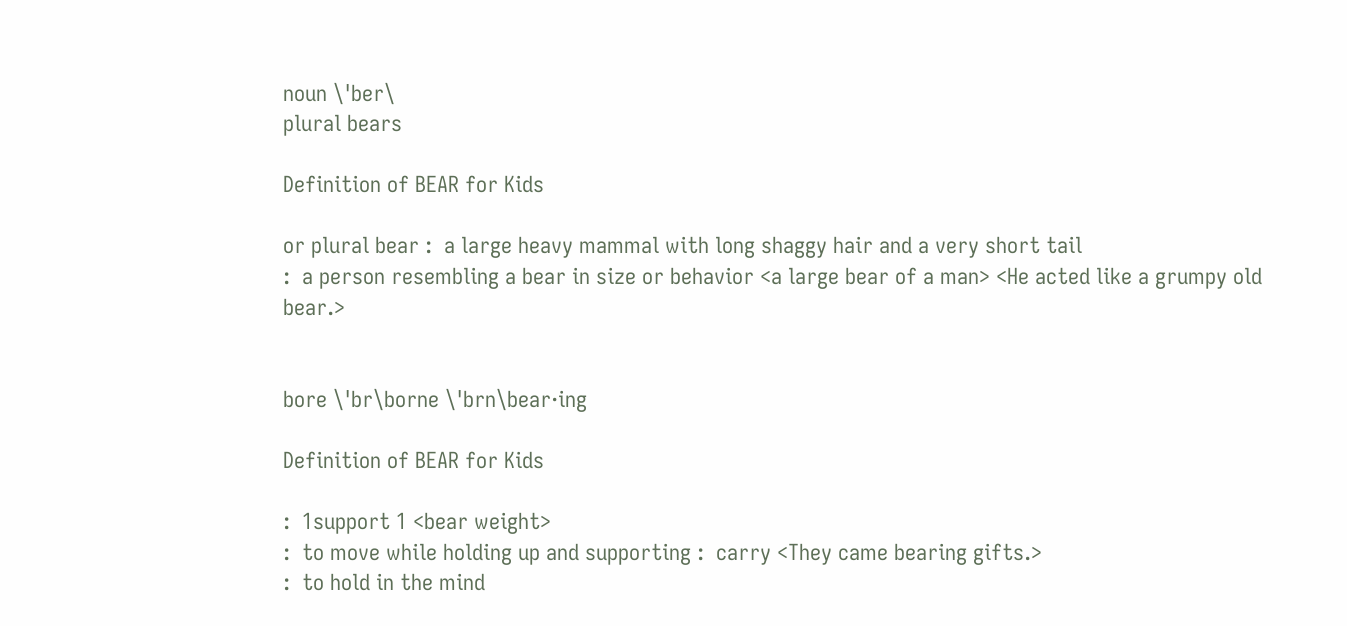noun \ˈber\
plural bears

Definition of BEAR for Kids

or plural bear :  a large heavy mammal with long shaggy hair and a very short tail
:  a person resembling a bear in size or behavior <a large bear of a man> <He acted like a grumpy old bear.>


bore \ˈbr\borne \ˈbrn\bear·ing

Definition of BEAR for Kids

:  1support 1 <bear weight>
:  to move while holding up and supporting :  carry <They came bearing gifts.>
:  to hold in the mind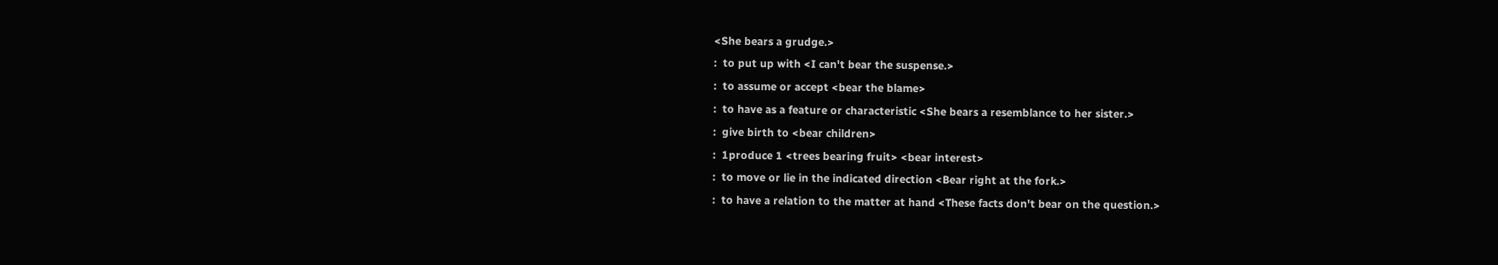<She bears a grudge.>
:  to put up with <I can't bear the suspense.>
:  to assume or accept <bear the blame>
:  to have as a feature or characteristic <She bears a resemblance to her sister.>
:  give birth to <bear children>
:  1produce 1 <trees bearing fruit> <bear interest>
:  to move or lie in the indicated direction <Bear right at the fork.>
:  to have a relation to the matter at hand <These facts don't bear on the question.>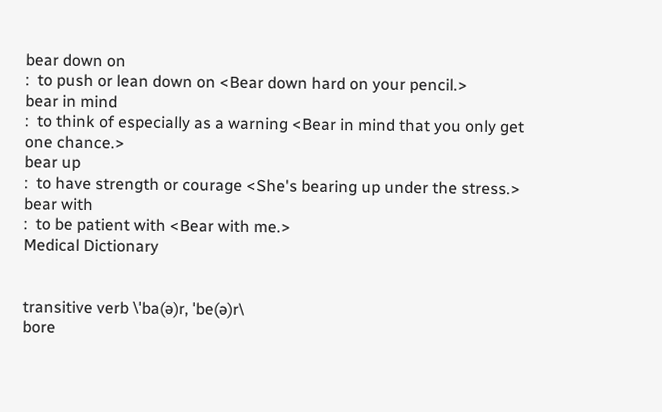bear down on
:  to push or lean down on <Bear down hard on your pencil.>
bear in mind
:  to think of especially as a warning <Bear in mind that you only get one chance.>
bear up
:  to have strength or courage <She's bearing up under the stress.>
bear with
:  to be patient with <Bear with me.>
Medical Dictionary


transitive verb \ˈba(ə)r, ˈbe(ə)r\
bore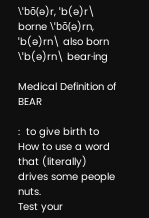\ˈbō(ə)r, ˈb(ə)r\ borne \ˈbō(ə)rn, ˈb(ə)rn\ also born \ˈb(ə)rn\ bear·ing

Medical Definition of BEAR

:  to give birth to
How to use a word that (literally) drives some people nuts.
Test your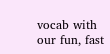vocab with our fun, fast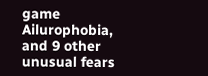game
Ailurophobia, and 9 other unusual fears